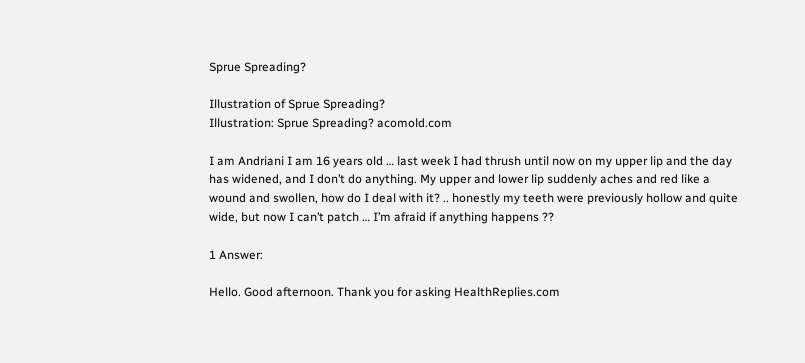Sprue Spreading?

Illustration of Sprue Spreading?
Illustration: Sprue Spreading? acomold.com

I am Andriani I am 16 years old … last week I had thrush until now on my upper lip and the day has widened, and I don’t do anything. My upper and lower lip suddenly aches and red like a wound and swollen, how do I deal with it? .. honestly my teeth were previously hollow and quite wide, but now I can’t patch … I’m afraid if anything happens ??

1 Answer:

Hello. Good afternoon. Thank you for asking HealthReplies.com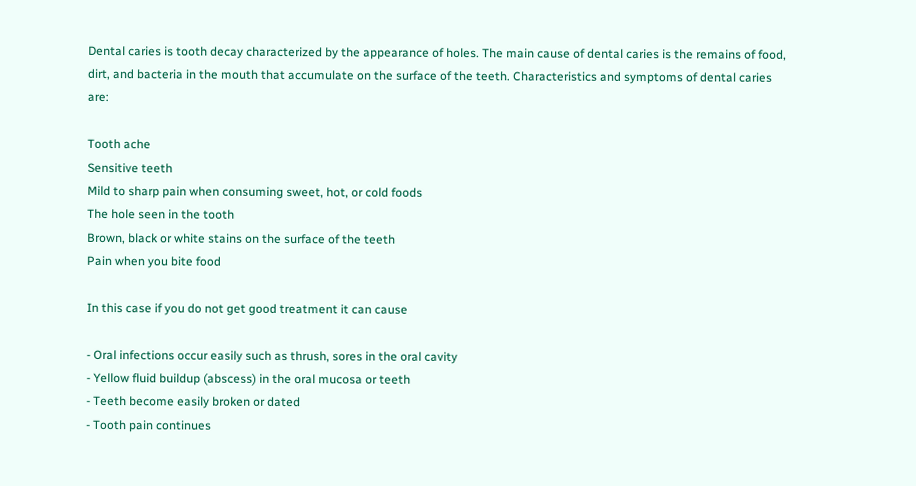Dental caries is tooth decay characterized by the appearance of holes. The main cause of dental caries is the remains of food, dirt, and bacteria in the mouth that accumulate on the surface of the teeth. Characteristics and symptoms of dental caries are:

Tooth ache
Sensitive teeth
Mild to sharp pain when consuming sweet, hot, or cold foods
The hole seen in the tooth
Brown, black or white stains on the surface of the teeth
Pain when you bite food

In this case if you do not get good treatment it can cause

- Oral infections occur easily such as thrush, sores in the oral cavity
- Yellow fluid buildup (abscess) in the oral mucosa or teeth
- Teeth become easily broken or dated
- Tooth pain continues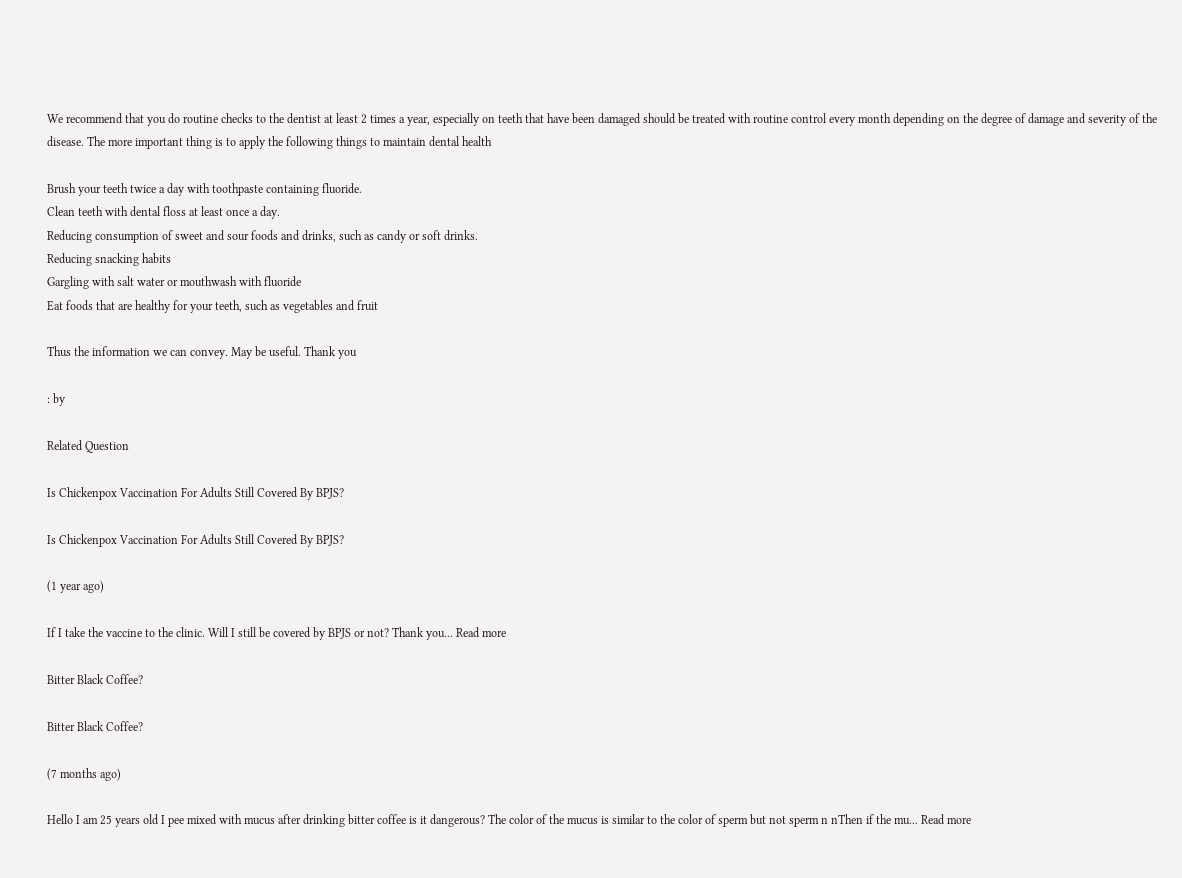We recommend that you do routine checks to the dentist at least 2 times a year, especially on teeth that have been damaged should be treated with routine control every month depending on the degree of damage and severity of the disease. The more important thing is to apply the following things to maintain dental health

Brush your teeth twice a day with toothpaste containing fluoride.
Clean teeth with dental floss at least once a day.
Reducing consumption of sweet and sour foods and drinks, such as candy or soft drinks.
Reducing snacking habits
Gargling with salt water or mouthwash with fluoride
Eat foods that are healthy for your teeth, such as vegetables and fruit

Thus the information we can convey. May be useful. Thank you

: by

Related Question

Is Chickenpox Vaccination For Adults Still Covered By BPJS?

Is Chickenpox Vaccination For Adults Still Covered By BPJS?

(1 year ago)

If I take the vaccine to the clinic. Will I still be covered by BPJS or not? Thank you... Read more

Bitter Black Coffee?

Bitter Black Coffee?

(7 months ago)

Hello I am 25 years old I pee mixed with mucus after drinking bitter coffee is it dangerous? The color of the mucus is similar to the color of sperm but not sperm n nThen if the mu... Read more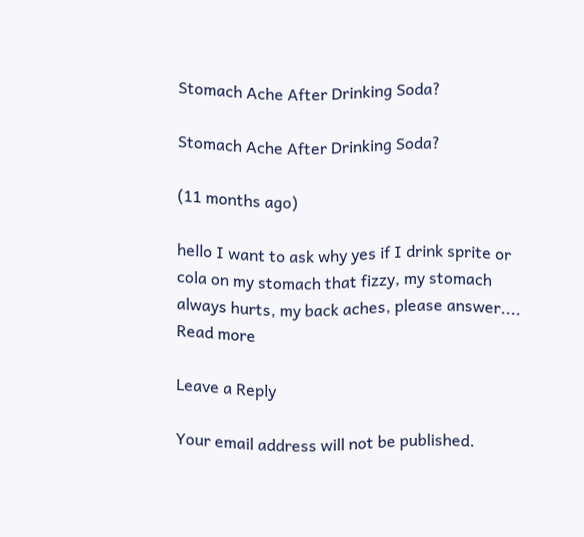Stomach Ache After Drinking Soda?

Stomach Ache After Drinking Soda?

(11 months ago)

hello I want to ask why yes if I drink sprite or cola on my stomach that fizzy, my stomach always hurts, my back aches, please answer.... Read more

Leave a Reply

Your email address will not be published.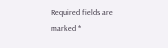Required fields are marked *